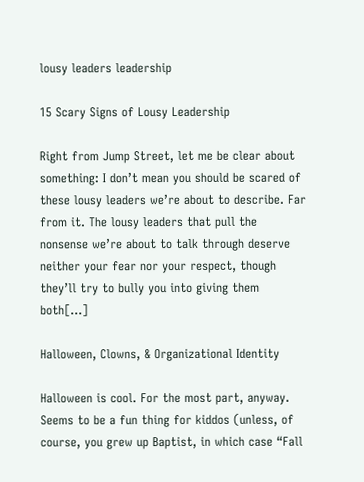lousy leaders leadership

15 Scary Signs of Lousy Leadership

Right from Jump Street, let me be clear about something: I don’t mean you should be scared of these lousy leaders we’re about to describe. Far from it. The lousy leaders that pull the nonsense we’re about to talk through deserve neither your fear nor your respect, though they’ll try to bully you into giving them both[…]

Halloween, Clowns, & Organizational Identity

Halloween is cool. For the most part, anyway. Seems to be a fun thing for kiddos (unless, of course, you grew up Baptist, in which case “Fall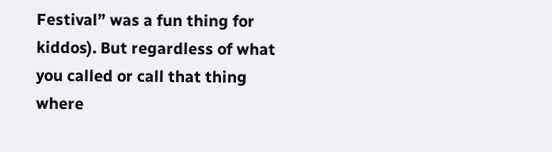Festival” was a fun thing for kiddos). But regardless of what you called or call that thing where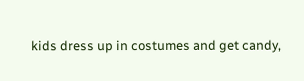kids dress up in costumes and get candy,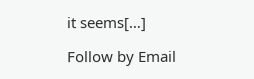it seems[…]

Follow by Email